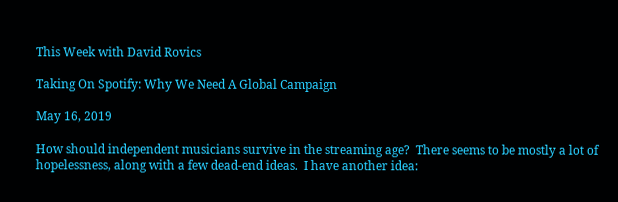This Week with David Rovics

Taking On Spotify: Why We Need A Global Campaign

May 16, 2019

How should independent musicians survive in the streaming age?  There seems to be mostly a lot of hopelessness, along with a few dead-end ideas.  I have another idea: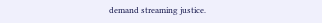demand streaming justice.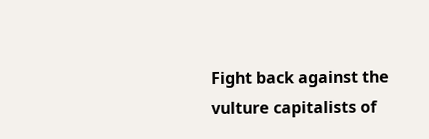Fight back against the vulture capitalists of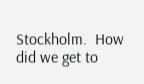Stockholm.  How did we get to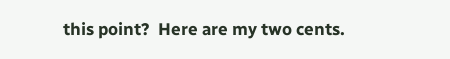this point?  Here are my two cents.